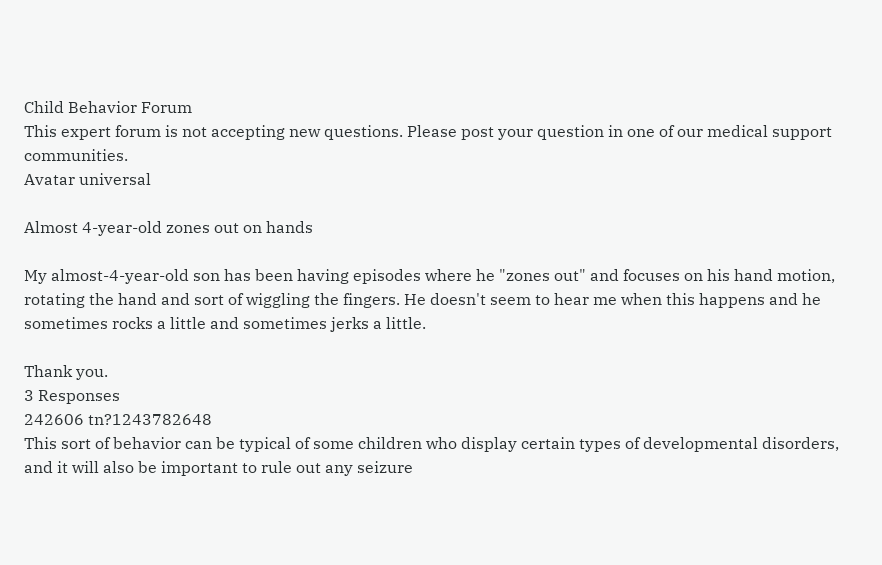Child Behavior Forum
This expert forum is not accepting new questions. Please post your question in one of our medical support communities.
Avatar universal

Almost 4-year-old zones out on hands

My almost-4-year-old son has been having episodes where he "zones out" and focuses on his hand motion, rotating the hand and sort of wiggling the fingers. He doesn't seem to hear me when this happens and he sometimes rocks a little and sometimes jerks a little.

Thank you.
3 Responses
242606 tn?1243782648
This sort of behavior can be typical of some children who display certain types of developmental disorders, and it will also be important to rule out any seizure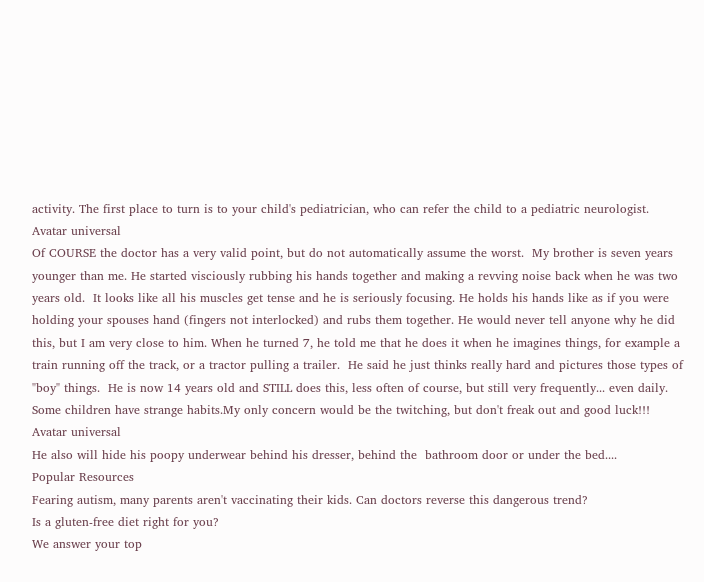activity. The first place to turn is to your child's pediatrician, who can refer the child to a pediatric neurologist.
Avatar universal
Of COURSE the doctor has a very valid point, but do not automatically assume the worst.  My brother is seven years younger than me. He started visciously rubbing his hands together and making a revving noise back when he was two years old.  It looks like all his muscles get tense and he is seriously focusing. He holds his hands like as if you were holding your spouses hand (fingers not interlocked) and rubs them together. He would never tell anyone why he did this, but I am very close to him. When he turned 7, he told me that he does it when he imagines things, for example a train running off the track, or a tractor pulling a trailer.  He said he just thinks really hard and pictures those types of "boy" things.  He is now 14 years old and STILL does this, less often of course, but still very frequently... even daily.  Some children have strange habits.My only concern would be the twitching, but don't freak out and good luck!!!
Avatar universal
He also will hide his poopy underwear behind his dresser, behind the  bathroom door or under the bed....
Popular Resources
Fearing autism, many parents aren't vaccinating their kids. Can doctors reverse this dangerous trend?
Is a gluten-free diet right for you?
We answer your top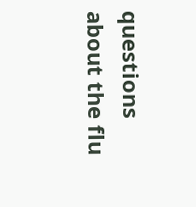questions about the flu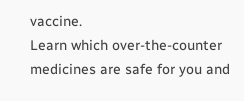vaccine.
Learn which over-the-counter medicines are safe for you and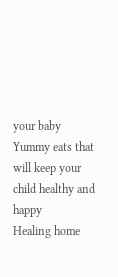your baby
Yummy eats that will keep your child healthy and happy
Healing home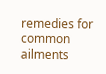remedies for common ailments